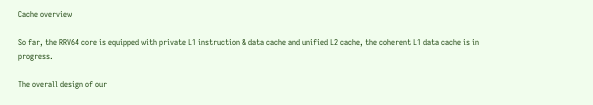Cache overview

So far, the RRV64 core is equipped with private L1 instruction & data cache and unified L2 cache, the coherent L1 data cache is in progress.

The overall design of our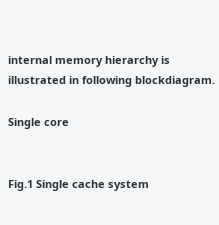internal memory hierarchy is illustrated in following blockdiagram.

Single core


Fig.1 Single cache system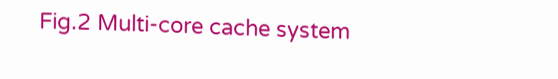Fig.2 Multi-core cache system